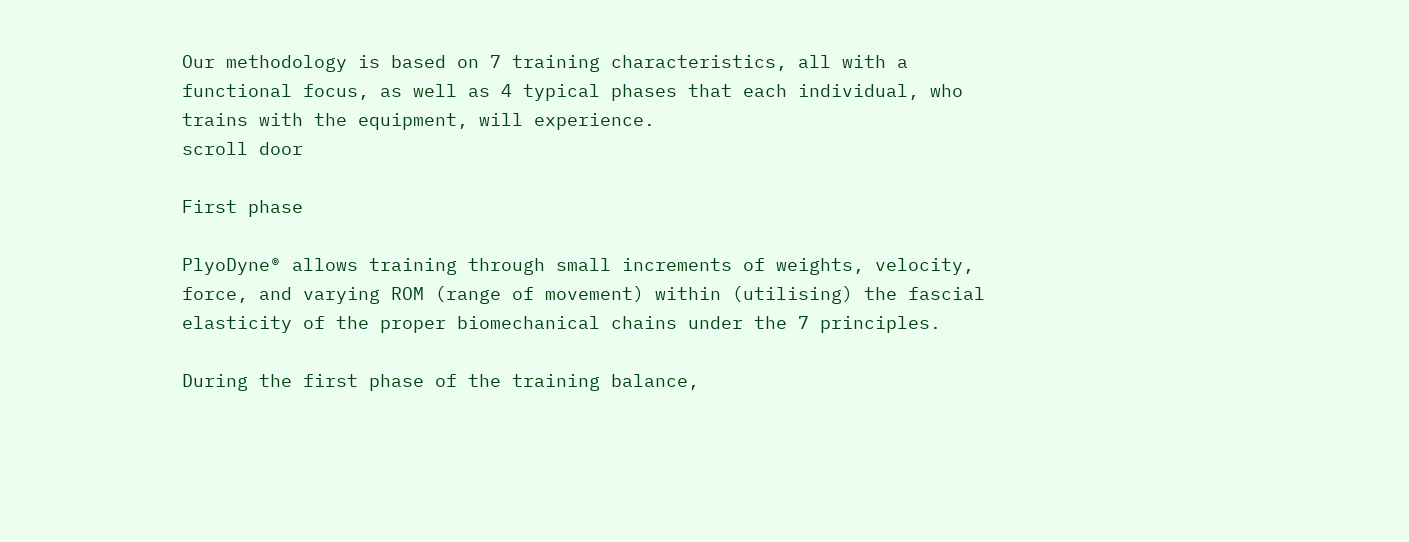Our methodology is based on 7 training characteristics, all with a functional focus, as well as 4 typical phases that each individual, who trains with the equipment, will experience.
scroll door

First phase

PlyoDyne® allows training through small increments of weights, velocity, force, and varying ROM (range of movement) within (utilising) the fascial elasticity of the proper biomechanical chains under the 7 principles.

During the first phase of the training balance,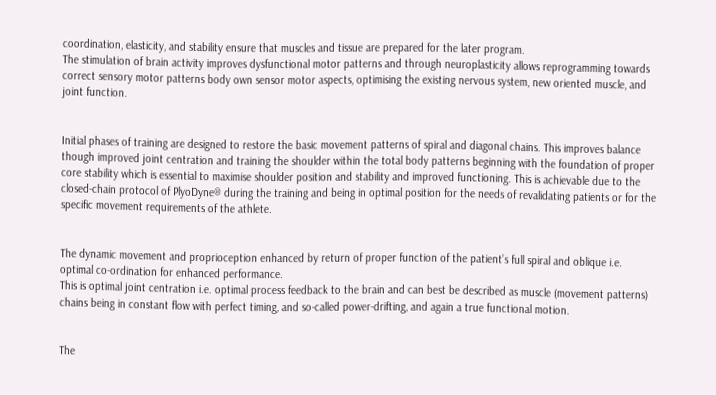coordination, elasticity, and stability ensure that muscles and tissue are prepared for the later program.
The stimulation of brain activity improves dysfunctional motor patterns and through neuroplasticity allows reprogramming towards correct sensory motor patterns body own sensor motor aspects, optimising the existing nervous system, new oriented muscle, and joint function.


Initial phases of training are designed to restore the basic movement patterns of spiral and diagonal chains. This improves balance though improved joint centration and training the shoulder within the total body patterns beginning with the foundation of proper core stability which is essential to maximise shoulder position and stability and improved functioning. This is achievable due to the closed-chain protocol of PlyoDyne® during the training and being in optimal position for the needs of revalidating patients or for the specific movement requirements of the athlete.


The dynamic movement and proprioception enhanced by return of proper function of the patient’s full spiral and oblique i.e. optimal co-ordination for enhanced performance.
This is optimal joint centration i.e. optimal process feedback to the brain and can best be described as muscle (movement patterns) chains being in constant flow with perfect timing, and so-called power-drifting, and again a true functional motion.


The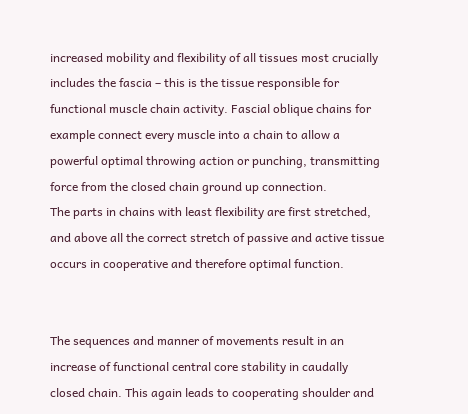increased mobility and flexibility of all tissues most crucially includes the fascia – this is the tissue responsible for functional muscle chain activity. Fascial oblique chains for example connect every muscle into a chain to allow a powerful optimal throwing action or punching, transmitting force from the closed chain ground up connection.
The parts in chains with least flexibility are first stretched, and above all the correct stretch of passive and active tissue occurs in cooperative and therefore optimal function.


The sequences and manner of movements result in an increase of functional central core stability in caudally closed chain. This again leads to cooperating shoulder and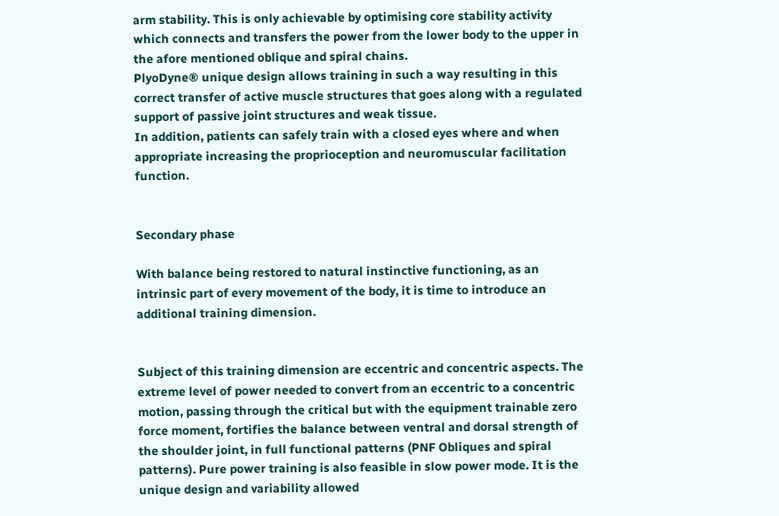arm stability. This is only achievable by optimising core stability activity which connects and transfers the power from the lower body to the upper in the afore mentioned oblique and spiral chains.
PlyoDyne® unique design allows training in such a way resulting in this correct transfer of active muscle structures that goes along with a regulated support of passive joint structures and weak tissue.
In addition, patients can safely train with a closed eyes where and when appropriate increasing the proprioception and neuromuscular facilitation function.


Secondary phase

With balance being restored to natural instinctive functioning, as an intrinsic part of every movement of the body, it is time to introduce an additional training dimension.


Subject of this training dimension are eccentric and concentric aspects. The extreme level of power needed to convert from an eccentric to a concentric motion, passing through the critical but with the equipment trainable zero force moment, fortifies the balance between ventral and dorsal strength of the shoulder joint, in full functional patterns (PNF Obliques and spiral patterns). Pure power training is also feasible in slow power mode. It is the unique design and variability allowed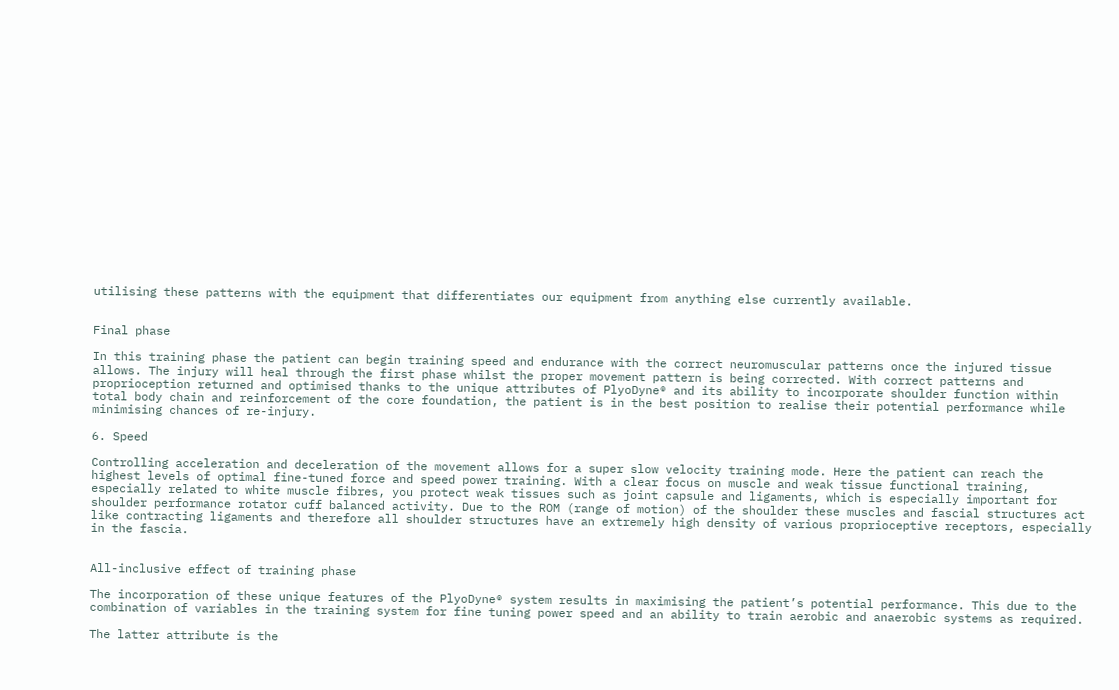utilising these patterns with the equipment that differentiates our equipment from anything else currently available.


Final phase

In this training phase the patient can begin training speed and endurance with the correct neuromuscular patterns once the injured tissue allows. The injury will heal through the first phase whilst the proper movement pattern is being corrected. With correct patterns and proprioception returned and optimised thanks to the unique attributes of PlyoDyne® and its ability to incorporate shoulder function within total body chain and reinforcement of the core foundation, the patient is in the best position to realise their potential performance while minimising chances of re-injury.

6. Speed

Controlling acceleration and deceleration of the movement allows for a super slow velocity training mode. Here the patient can reach the highest levels of optimal fine-tuned force and speed power training. With a clear focus on muscle and weak tissue functional training, especially related to white muscle fibres, you protect weak tissues such as joint capsule and ligaments, which is especially important for shoulder performance rotator cuff balanced activity. Due to the ROM (range of motion) of the shoulder these muscles and fascial structures act like contracting ligaments and therefore all shoulder structures have an extremely high density of various proprioceptive receptors, especially in the fascia.


All-inclusive effect of training phase

The incorporation of these unique features of the PlyoDyne® system results in maximising the patient’s potential performance. This due to the combination of variables in the training system for fine tuning power speed and an ability to train aerobic and anaerobic systems as required.

The latter attribute is the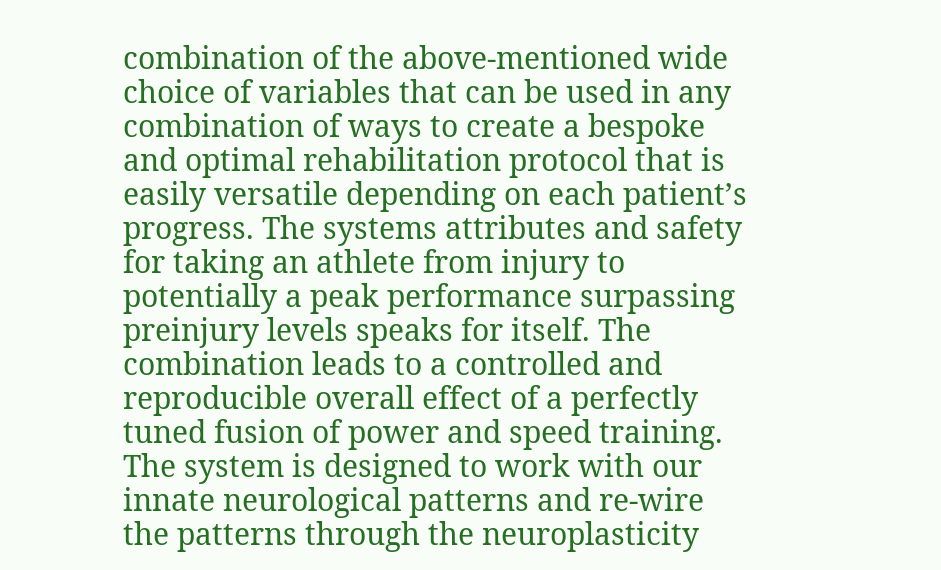combination of the above-mentioned wide choice of variables that can be used in any combination of ways to create a bespoke and optimal rehabilitation protocol that is easily versatile depending on each patient’s progress. The systems attributes and safety for taking an athlete from injury to potentially a peak performance surpassing preinjury levels speaks for itself. The combination leads to a controlled and reproducible overall effect of a perfectly tuned fusion of power and speed training. The system is designed to work with our innate neurological patterns and re-wire the patterns through the neuroplasticity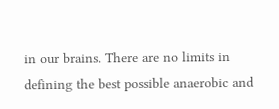in our brains. There are no limits in defining the best possible anaerobic and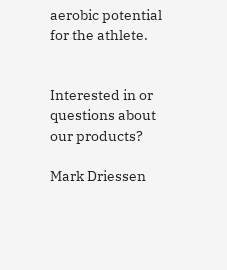aerobic potential for the athlete.


Interested in or questions about our products?

Mark Driessen